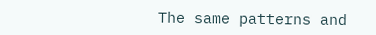The same patterns and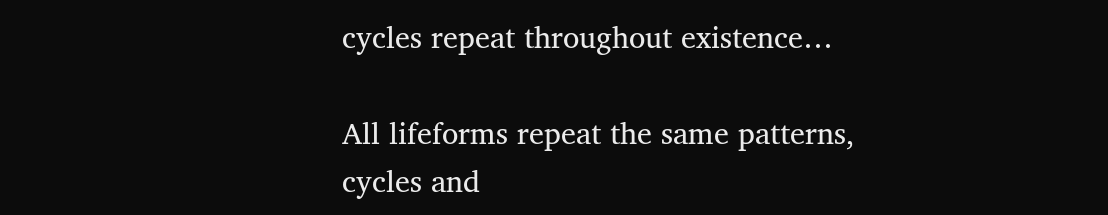cycles repeat throughout existence…

All lifeforms repeat the same patterns, cycles and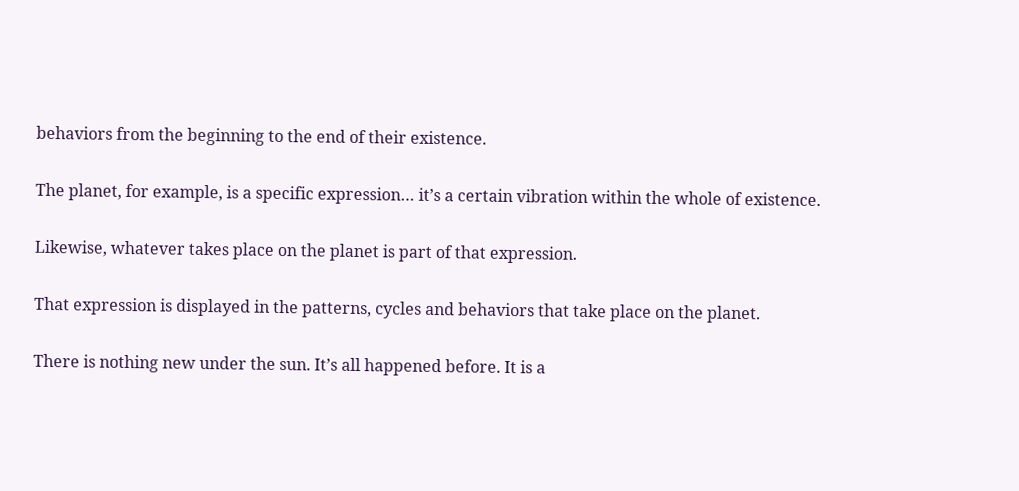behaviors from the beginning to the end of their existence.

The planet, for example, is a specific expression… it’s a certain vibration within the whole of existence.

Likewise, whatever takes place on the planet is part of that expression.

That expression is displayed in the patterns, cycles and behaviors that take place on the planet.

There is nothing new under the sun. It’s all happened before. It is a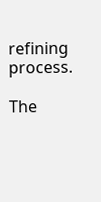refining process.

The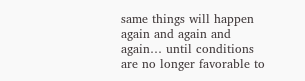same things will happen again and again and again… until conditions are no longer favorable to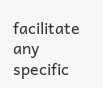facilitate any specific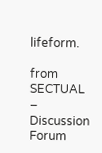lifeform.

from SECTUAL – Discussion Forum